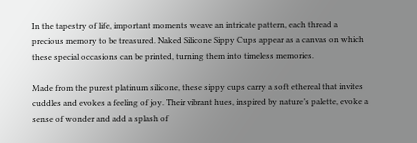In the tapestry of life, important moments weave an intricate pattern, each thread a precious memory to be treasured. Naked Silicone Sippy Cups appear as a canvas on which these special occasions can be printed, turning them into timeless memories.

Made from the purest platinum silicone, these sippy cups carry a soft ethereal that invites cuddles and evokes a feeling of joy. Their vibrant hues, inspired by nature’s palette, evoke a sense of wonder and add a splash of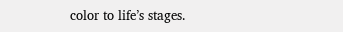color to life’s stages.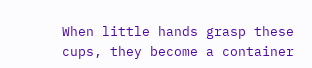When little hands grasp these cups, they become a container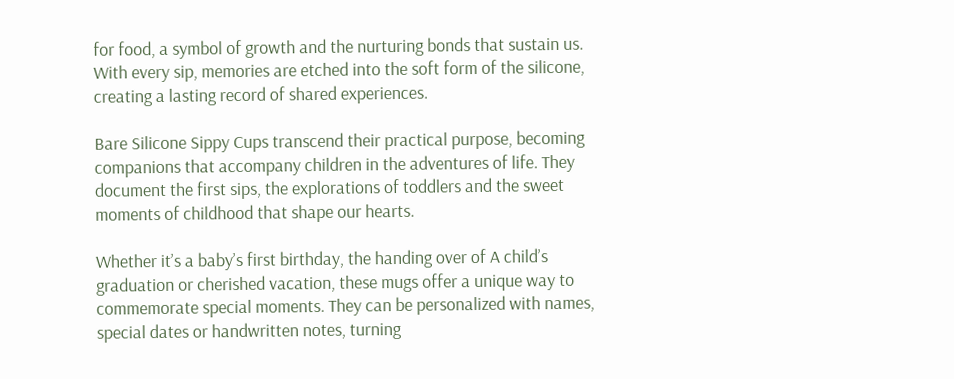for food, a symbol of growth and the nurturing bonds that sustain us. With every sip, memories are etched into the soft form of the silicone, creating a lasting record of shared experiences.

Bare Silicone Sippy Cups transcend their practical purpose, becoming companions that accompany children in the adventures of life. They document the first sips, the explorations of toddlers and the sweet moments of childhood that shape our hearts.

Whether it’s a baby’s first birthday, the handing over of A child’s graduation or cherished vacation, these mugs offer a unique way to commemorate special moments. They can be personalized with names, special dates or handwritten notes, turning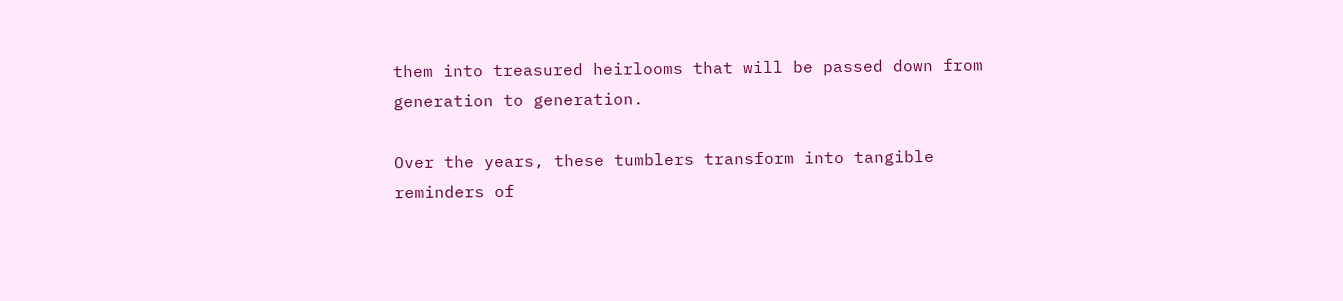them into treasured heirlooms that will be passed down from generation to generation.

Over the years, these tumblers transform into tangible reminders of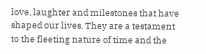love, laughter and milestones that have shaped our lives. They are a testament to the fleeting nature of time and the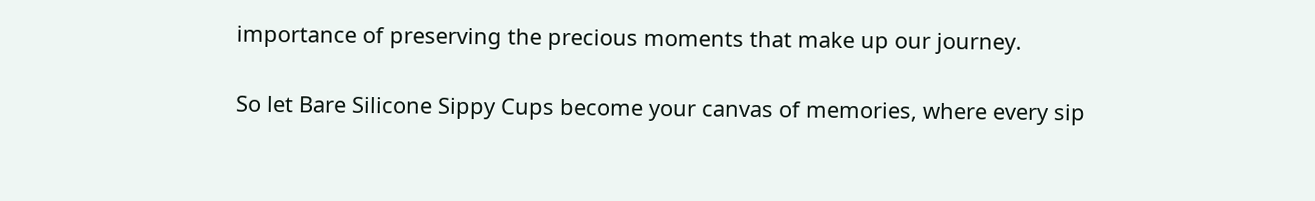importance of preserving the precious moments that make up our journey.

So let Bare Silicone Sippy Cups become your canvas of memories, where every sip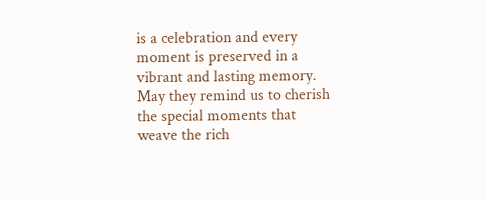is a celebration and every moment is preserved in a vibrant and lasting memory. May they remind us to cherish the special moments that weave the rich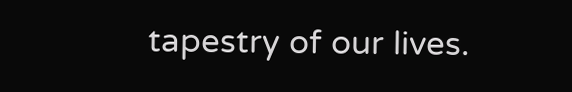tapestry of our lives.